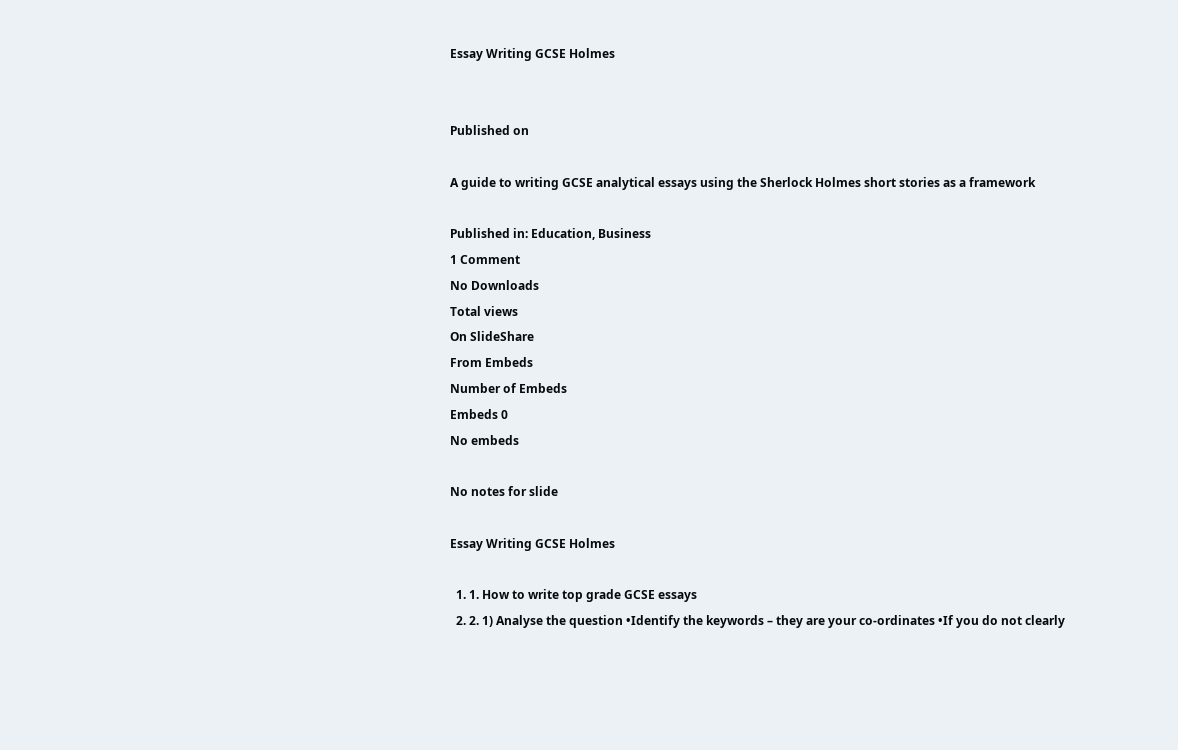Essay Writing GCSE Holmes


Published on

A guide to writing GCSE analytical essays using the Sherlock Holmes short stories as a framework

Published in: Education, Business
1 Comment
No Downloads
Total views
On SlideShare
From Embeds
Number of Embeds
Embeds 0
No embeds

No notes for slide

Essay Writing GCSE Holmes

  1. 1. How to write top grade GCSE essays
  2. 2. 1) Analyse the question •Identify the keywords – they are your co-ordinates •If you do not clearly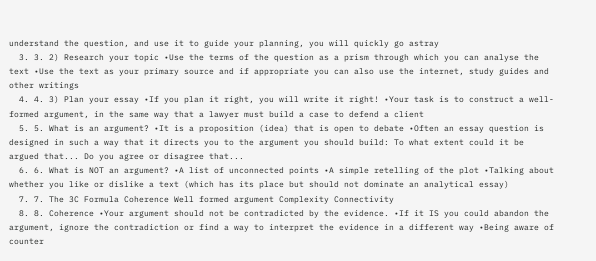understand the question, and use it to guide your planning, you will quickly go astray
  3. 3. 2) Research your topic •Use the terms of the question as a prism through which you can analyse the text •Use the text as your primary source and if appropriate you can also use the internet, study guides and other writings
  4. 4. 3) Plan your essay •If you plan it right, you will write it right! •Your task is to construct a well-formed argument, in the same way that a lawyer must build a case to defend a client
  5. 5. What is an argument? •It is a proposition (idea) that is open to debate •Often an essay question is designed in such a way that it directs you to the argument you should build: To what extent could it be argued that... Do you agree or disagree that...
  6. 6. What is NOT an argument? •A list of unconnected points •A simple retelling of the plot •Talking about whether you like or dislike a text (which has its place but should not dominate an analytical essay)
  7. 7. The 3C Formula Coherence Well formed argument Complexity Connectivity
  8. 8. Coherence •Your argument should not be contradicted by the evidence. •If it IS you could abandon the argument, ignore the contradiction or find a way to interpret the evidence in a different way •Being aware of counter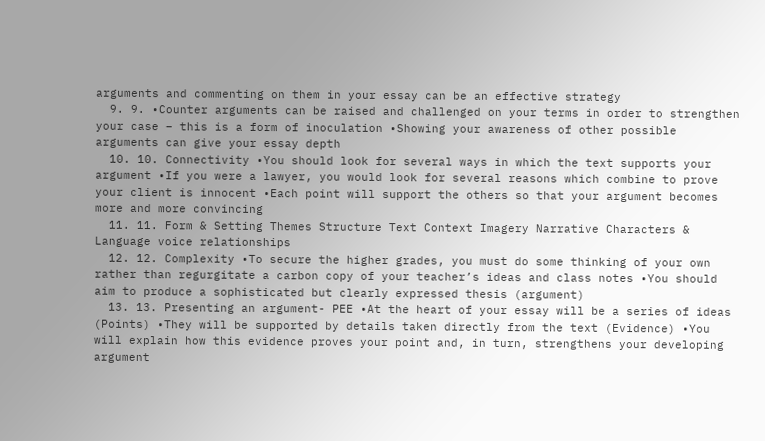arguments and commenting on them in your essay can be an effective strategy
  9. 9. •Counter arguments can be raised and challenged on your terms in order to strengthen your case – this is a form of inoculation •Showing your awareness of other possible arguments can give your essay depth
  10. 10. Connectivity •You should look for several ways in which the text supports your argument •If you were a lawyer, you would look for several reasons which combine to prove your client is innocent •Each point will support the others so that your argument becomes more and more convincing
  11. 11. Form & Setting Themes Structure Text Context Imagery Narrative Characters & Language voice relationships
  12. 12. Complexity •To secure the higher grades, you must do some thinking of your own rather than regurgitate a carbon copy of your teacher’s ideas and class notes •You should aim to produce a sophisticated but clearly expressed thesis (argument)
  13. 13. Presenting an argument- PEE •At the heart of your essay will be a series of ideas (Points) •They will be supported by details taken directly from the text (Evidence) •You will explain how this evidence proves your point and, in turn, strengthens your developing argument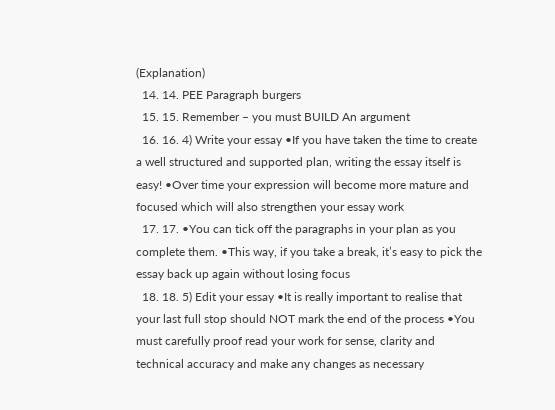(Explanation)
  14. 14. PEE Paragraph burgers
  15. 15. Remember – you must BUILD An argument
  16. 16. 4) Write your essay •If you have taken the time to create a well structured and supported plan, writing the essay itself is easy! •Over time your expression will become more mature and focused which will also strengthen your essay work
  17. 17. •You can tick off the paragraphs in your plan as you complete them. •This way, if you take a break, it’s easy to pick the essay back up again without losing focus
  18. 18. 5) Edit your essay •It is really important to realise that your last full stop should NOT mark the end of the process •You must carefully proof read your work for sense, clarity and technical accuracy and make any changes as necessary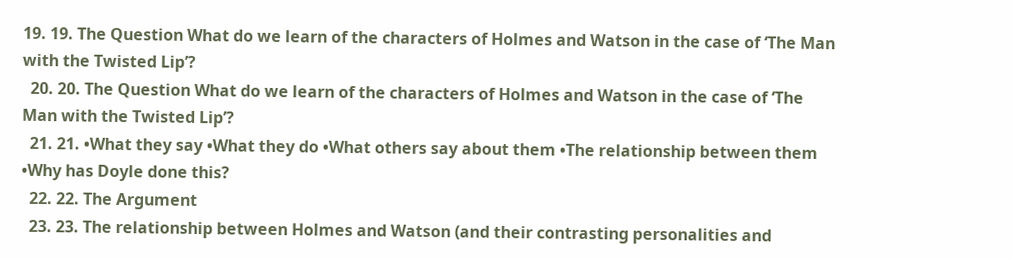19. 19. The Question What do we learn of the characters of Holmes and Watson in the case of ‘The Man with the Twisted Lip’?
  20. 20. The Question What do we learn of the characters of Holmes and Watson in the case of ‘The Man with the Twisted Lip’?
  21. 21. •What they say •What they do •What others say about them •The relationship between them •Why has Doyle done this?
  22. 22. The Argument
  23. 23. The relationship between Holmes and Watson (and their contrasting personalities and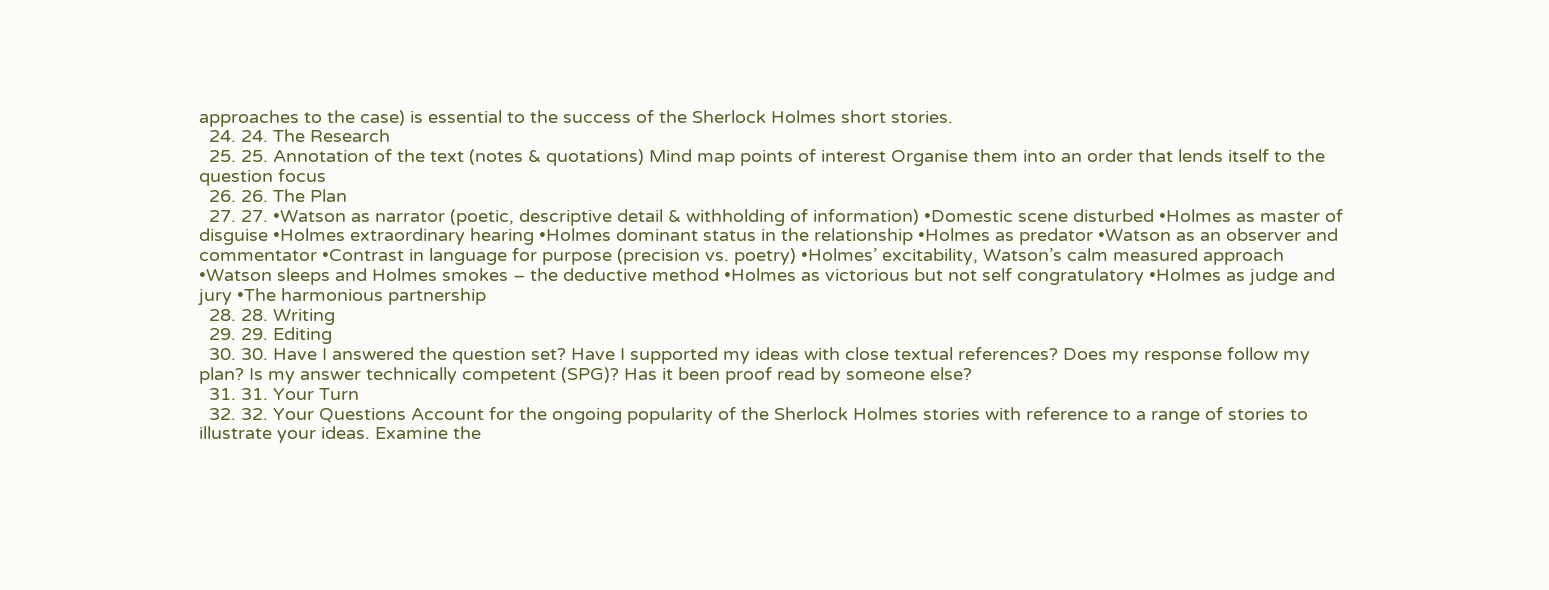approaches to the case) is essential to the success of the Sherlock Holmes short stories.
  24. 24. The Research
  25. 25. Annotation of the text (notes & quotations) Mind map points of interest Organise them into an order that lends itself to the question focus
  26. 26. The Plan
  27. 27. •Watson as narrator (poetic, descriptive detail & withholding of information) •Domestic scene disturbed •Holmes as master of disguise •Holmes extraordinary hearing •Holmes dominant status in the relationship •Holmes as predator •Watson as an observer and commentator •Contrast in language for purpose (precision vs. poetry) •Holmes’ excitability, Watson’s calm measured approach •Watson sleeps and Holmes smokes – the deductive method •Holmes as victorious but not self congratulatory •Holmes as judge and jury •The harmonious partnership
  28. 28. Writing
  29. 29. Editing
  30. 30. Have I answered the question set? Have I supported my ideas with close textual references? Does my response follow my plan? Is my answer technically competent (SPG)? Has it been proof read by someone else?
  31. 31. Your Turn
  32. 32. Your Questions Account for the ongoing popularity of the Sherlock Holmes stories with reference to a range of stories to illustrate your ideas. Examine the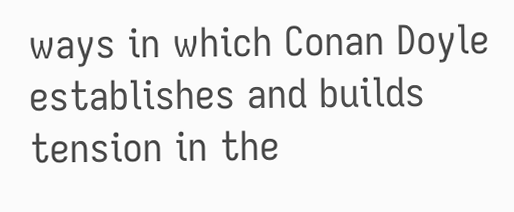ways in which Conan Doyle establishes and builds tension in the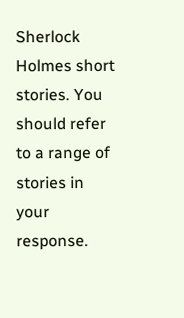Sherlock Holmes short stories. You should refer to a range of stories in your response.